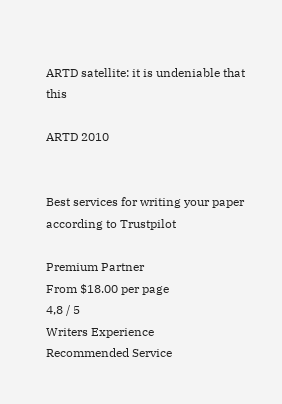ARTD satellite: it is undeniable that this

ARTD 2010


Best services for writing your paper according to Trustpilot

Premium Partner
From $18.00 per page
4,8 / 5
Writers Experience
Recommended Service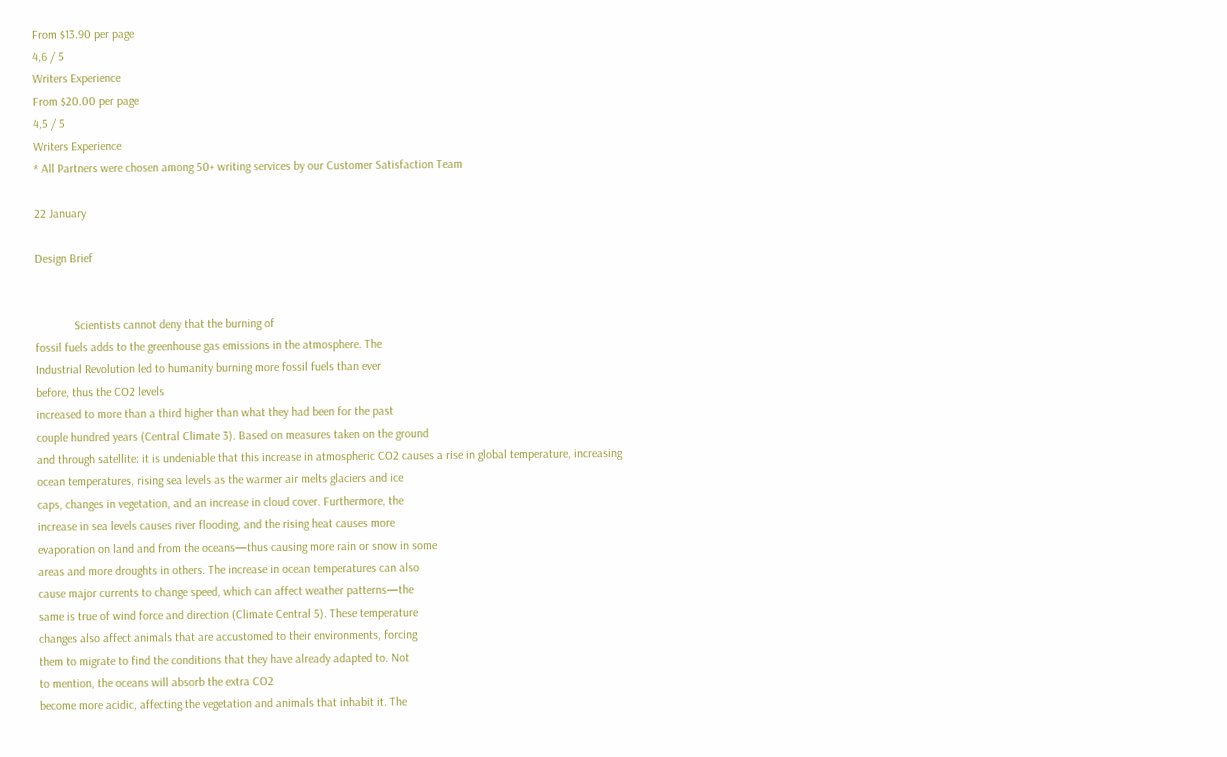From $13.90 per page
4,6 / 5
Writers Experience
From $20.00 per page
4,5 / 5
Writers Experience
* All Partners were chosen among 50+ writing services by our Customer Satisfaction Team

22 January

Design Brief


             Scientists cannot deny that the burning of
fossil fuels adds to the greenhouse gas emissions in the atmosphere. The
Industrial Revolution led to humanity burning more fossil fuels than ever
before, thus the CO2 levels
increased to more than a third higher than what they had been for the past
couple hundred years (Central Climate 3). Based on measures taken on the ground
and through satellite: it is undeniable that this increase in atmospheric CO2 causes a rise in global temperature, increasing
ocean temperatures, rising sea levels as the warmer air melts glaciers and ice
caps, changes in vegetation, and an increase in cloud cover. Furthermore, the
increase in sea levels causes river flooding, and the rising heat causes more
evaporation on land and from the oceans—thus causing more rain or snow in some
areas and more droughts in others. The increase in ocean temperatures can also
cause major currents to change speed, which can affect weather patterns—the
same is true of wind force and direction (Climate Central 5). These temperature
changes also affect animals that are accustomed to their environments, forcing
them to migrate to find the conditions that they have already adapted to. Not
to mention, the oceans will absorb the extra CO2
become more acidic, affecting the vegetation and animals that inhabit it. The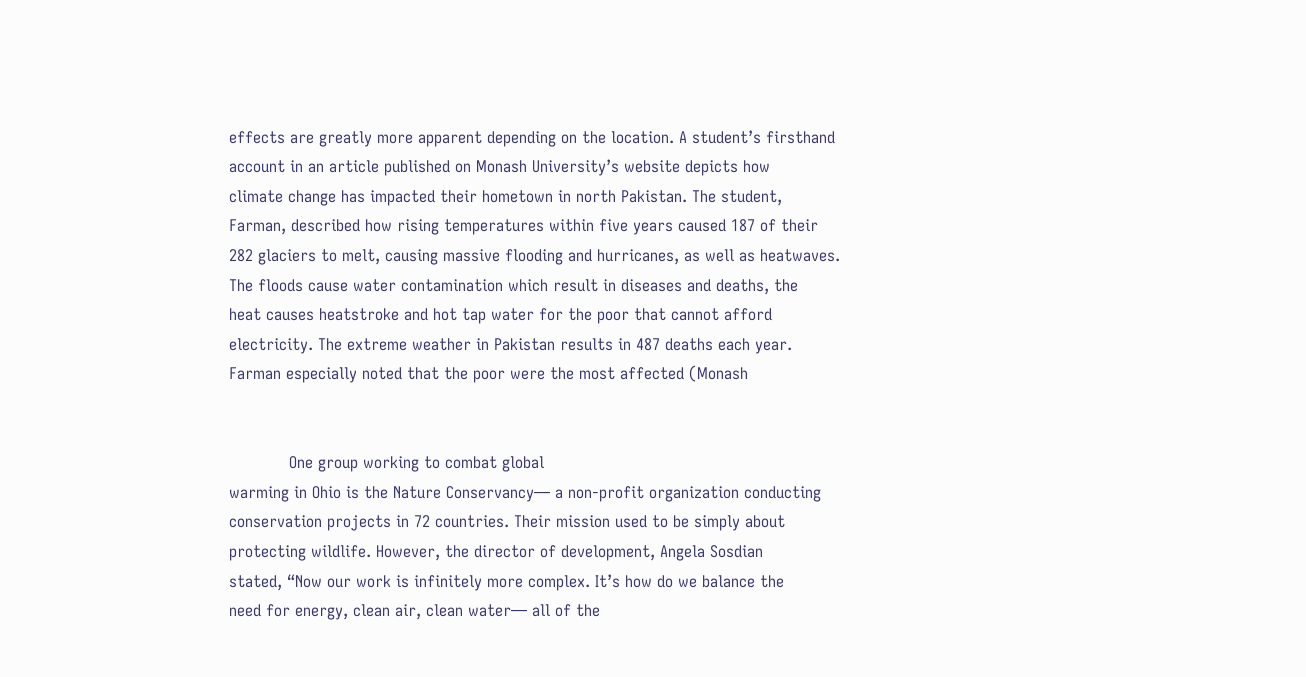effects are greatly more apparent depending on the location. A student’s firsthand
account in an article published on Monash University’s website depicts how
climate change has impacted their hometown in north Pakistan. The student,
Farman, described how rising temperatures within five years caused 187 of their
282 glaciers to melt, causing massive flooding and hurricanes, as well as heatwaves.
The floods cause water contamination which result in diseases and deaths, the
heat causes heatstroke and hot tap water for the poor that cannot afford
electricity. The extreme weather in Pakistan results in 487 deaths each year.
Farman especially noted that the poor were the most affected (Monash


            One group working to combat global
warming in Ohio is the Nature Conservancy— a non-profit organization conducting
conservation projects in 72 countries. Their mission used to be simply about
protecting wildlife. However, the director of development, Angela Sosdian
stated, “Now our work is infinitely more complex. It’s how do we balance the
need for energy, clean air, clean water— all of the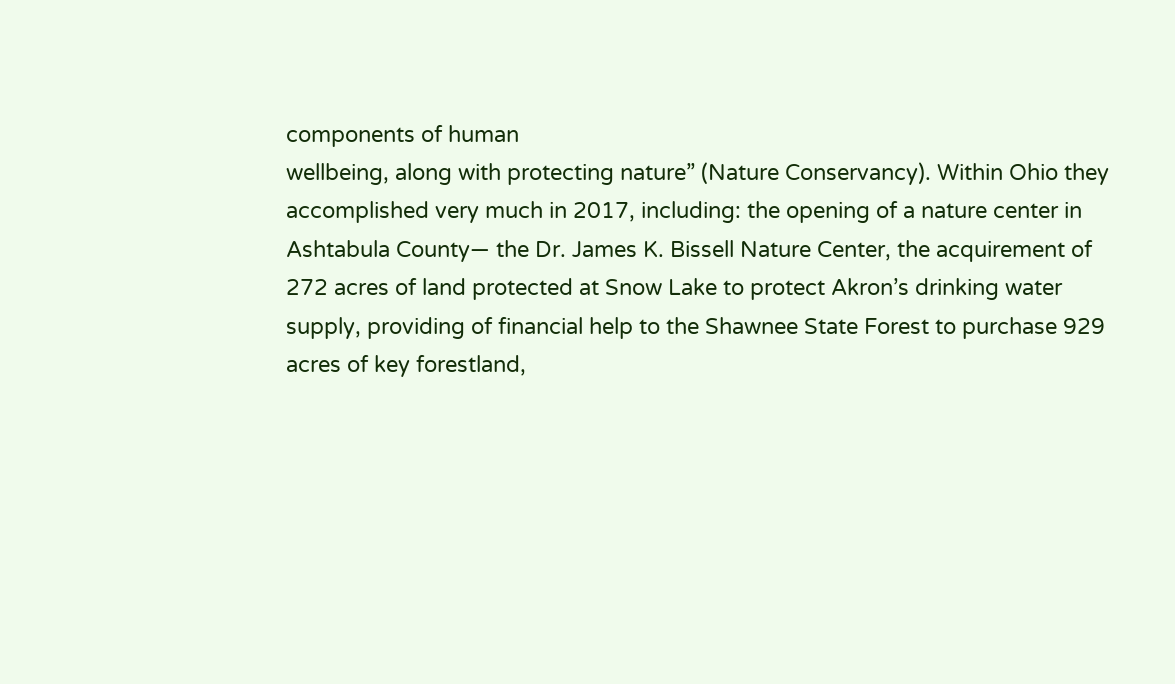components of human
wellbeing, along with protecting nature” (Nature Conservancy). Within Ohio they
accomplished very much in 2017, including: the opening of a nature center in
Ashtabula County— the Dr. James K. Bissell Nature Center, the acquirement of
272 acres of land protected at Snow Lake to protect Akron’s drinking water
supply, providing of financial help to the Shawnee State Forest to purchase 929
acres of key forestland,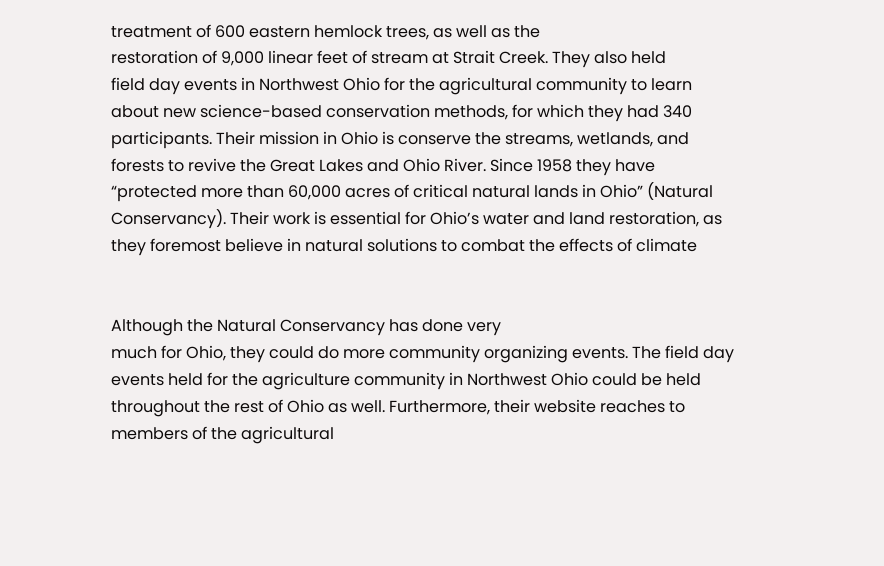treatment of 600 eastern hemlock trees, as well as the
restoration of 9,000 linear feet of stream at Strait Creek. They also held
field day events in Northwest Ohio for the agricultural community to learn
about new science-based conservation methods, for which they had 340
participants. Their mission in Ohio is conserve the streams, wetlands, and
forests to revive the Great Lakes and Ohio River. Since 1958 they have
“protected more than 60,000 acres of critical natural lands in Ohio” (Natural
Conservancy). Their work is essential for Ohio’s water and land restoration, as
they foremost believe in natural solutions to combat the effects of climate


Although the Natural Conservancy has done very
much for Ohio, they could do more community organizing events. The field day
events held for the agriculture community in Northwest Ohio could be held
throughout the rest of Ohio as well. Furthermore, their website reaches to
members of the agricultural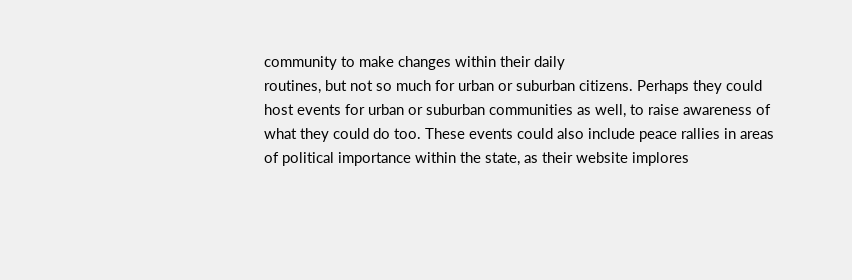community to make changes within their daily
routines, but not so much for urban or suburban citizens. Perhaps they could
host events for urban or suburban communities as well, to raise awareness of
what they could do too. These events could also include peace rallies in areas
of political importance within the state, as their website implores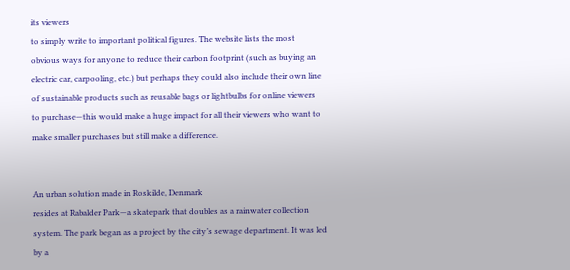its viewers
to simply write to important political figures. The website lists the most
obvious ways for anyone to reduce their carbon footprint (such as buying an
electric car, carpooling, etc.) but perhaps they could also include their own line
of sustainable products such as reusable bags or lightbulbs for online viewers
to purchase—this would make a huge impact for all their viewers who want to
make smaller purchases but still make a difference.


An urban solution made in Roskilde, Denmark
resides at Rabalder Park—a skatepark that doubles as a rainwater collection
system. The park began as a project by the city’s sewage department. It was led
by a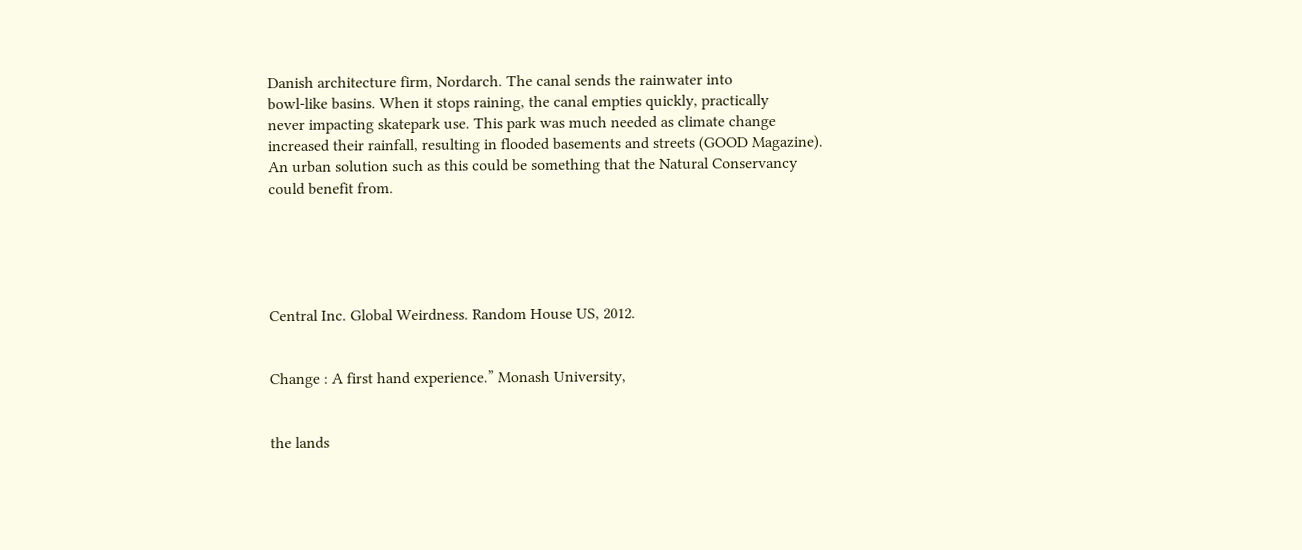Danish architecture firm, Nordarch. The canal sends the rainwater into
bowl-like basins. When it stops raining, the canal empties quickly, practically
never impacting skatepark use. This park was much needed as climate change
increased their rainfall, resulting in flooded basements and streets (GOOD Magazine).
An urban solution such as this could be something that the Natural Conservancy
could benefit from.





Central Inc. Global Weirdness. Random House US, 2012.


Change : A first hand experience.” Monash University,


the lands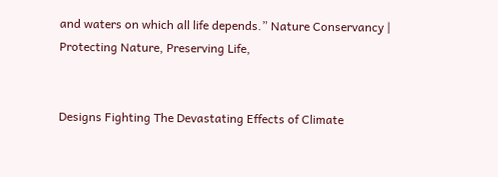and waters on which all life depends.” Nature Conservancy |
Protecting Nature, Preserving Life,


Designs Fighting The Devastating Effects of Climate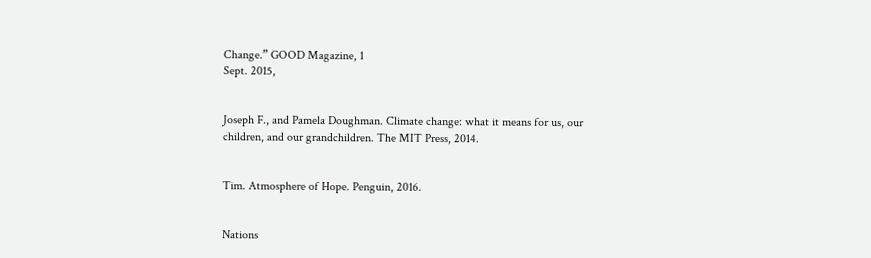Change.” GOOD Magazine, 1
Sept. 2015,


Joseph F., and Pamela Doughman. Climate change: what it means for us, our
children, and our grandchildren. The MIT Press, 2014.


Tim. Atmosphere of Hope. Penguin, 2016.


Nations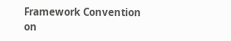Framework Convention on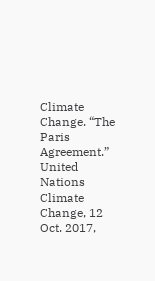Climate Change. “The Paris Agreement.” United
Nations Climate Change, 12 Oct. 2017,